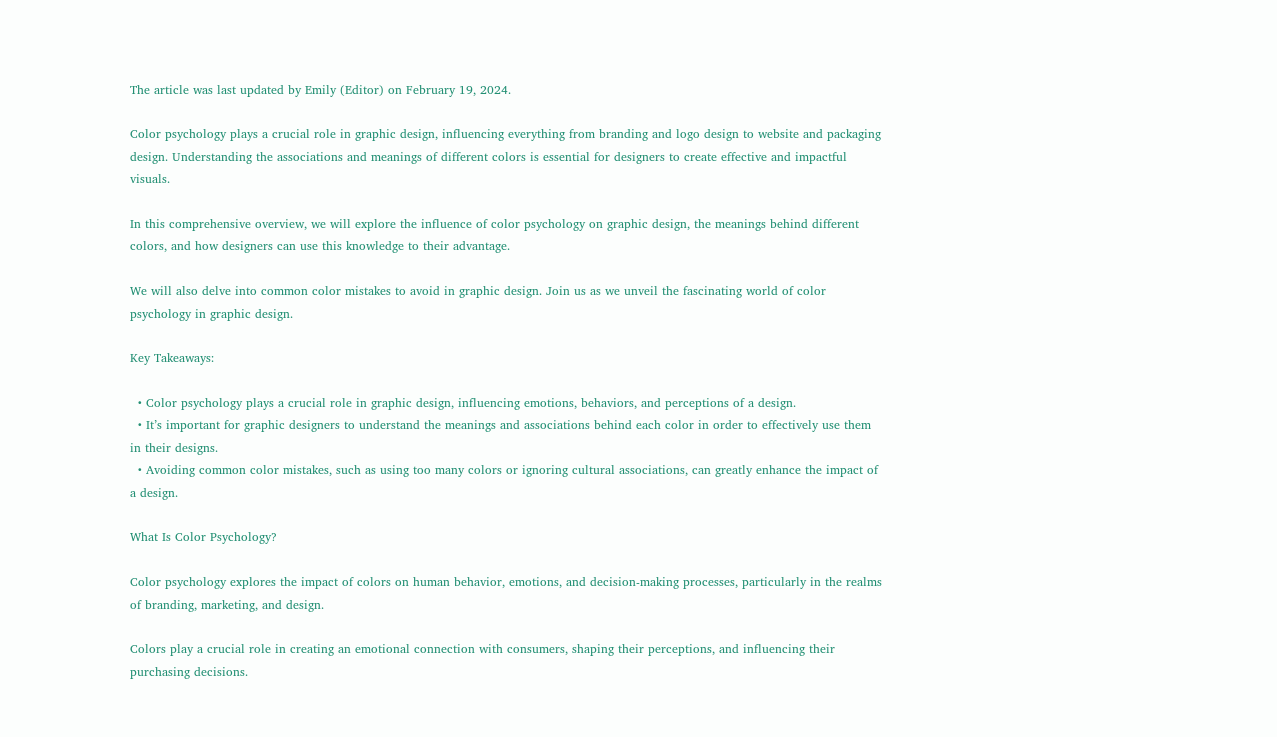The article was last updated by Emily (Editor) on February 19, 2024.

Color psychology plays a crucial role in graphic design, influencing everything from branding and logo design to website and packaging design. Understanding the associations and meanings of different colors is essential for designers to create effective and impactful visuals.

In this comprehensive overview, we will explore the influence of color psychology on graphic design, the meanings behind different colors, and how designers can use this knowledge to their advantage.

We will also delve into common color mistakes to avoid in graphic design. Join us as we unveil the fascinating world of color psychology in graphic design.

Key Takeaways:

  • Color psychology plays a crucial role in graphic design, influencing emotions, behaviors, and perceptions of a design.
  • It’s important for graphic designers to understand the meanings and associations behind each color in order to effectively use them in their designs.
  • Avoiding common color mistakes, such as using too many colors or ignoring cultural associations, can greatly enhance the impact of a design.

What Is Color Psychology?

Color psychology explores the impact of colors on human behavior, emotions, and decision-making processes, particularly in the realms of branding, marketing, and design.

Colors play a crucial role in creating an emotional connection with consumers, shaping their perceptions, and influencing their purchasing decisions.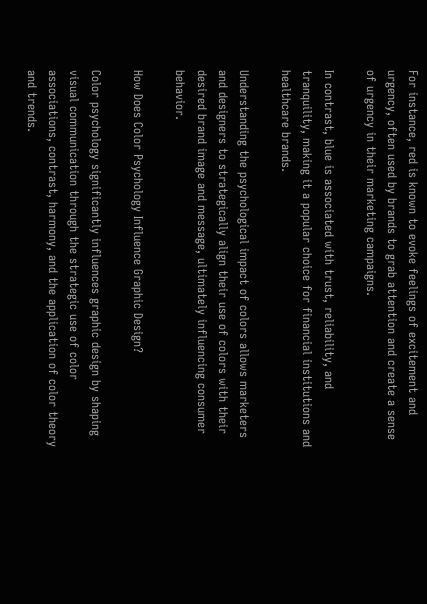For instance, red is known to evoke feelings of excitement and urgency, often used by brands to grab attention and create a sense of urgency in their marketing campaigns.

In contrast, blue is associated with trust, reliability, and tranquility, making it a popular choice for financial institutions and healthcare brands.

Understanding the psychological impact of colors allows marketers and designers to strategically align their use of colors with their desired brand image and message, ultimately influencing consumer behavior.

How Does Color Psychology Influence Graphic Design?

Color psychology significantly influences graphic design by shaping visual communication through the strategic use of color associations, contrast, harmony, and the application of color theory and trends.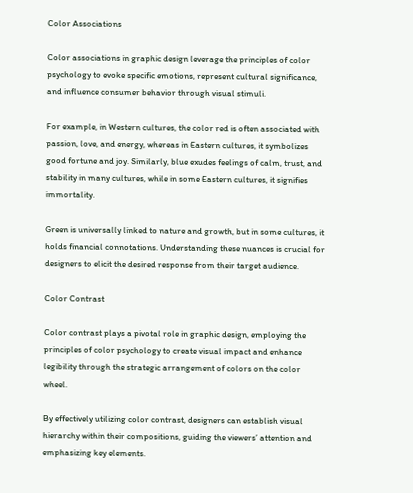Color Associations

Color associations in graphic design leverage the principles of color psychology to evoke specific emotions, represent cultural significance, and influence consumer behavior through visual stimuli.

For example, in Western cultures, the color red is often associated with passion, love, and energy, whereas in Eastern cultures, it symbolizes good fortune and joy. Similarly, blue exudes feelings of calm, trust, and stability in many cultures, while in some Eastern cultures, it signifies immortality.

Green is universally linked to nature and growth, but in some cultures, it holds financial connotations. Understanding these nuances is crucial for designers to elicit the desired response from their target audience.

Color Contrast

Color contrast plays a pivotal role in graphic design, employing the principles of color psychology to create visual impact and enhance legibility through the strategic arrangement of colors on the color wheel.

By effectively utilizing color contrast, designers can establish visual hierarchy within their compositions, guiding the viewers’ attention and emphasizing key elements.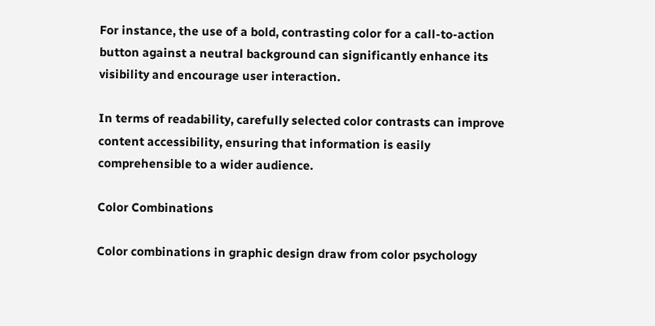For instance, the use of a bold, contrasting color for a call-to-action button against a neutral background can significantly enhance its visibility and encourage user interaction.

In terms of readability, carefully selected color contrasts can improve content accessibility, ensuring that information is easily comprehensible to a wider audience.

Color Combinations

Color combinations in graphic design draw from color psychology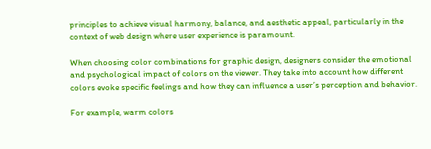principles to achieve visual harmony, balance, and aesthetic appeal, particularly in the context of web design where user experience is paramount.

When choosing color combinations for graphic design, designers consider the emotional and psychological impact of colors on the viewer. They take into account how different colors evoke specific feelings and how they can influence a user’s perception and behavior.

For example, warm colors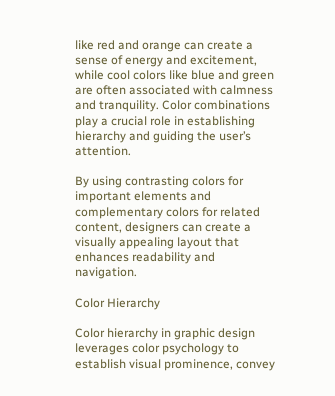like red and orange can create a sense of energy and excitement, while cool colors like blue and green are often associated with calmness and tranquility. Color combinations play a crucial role in establishing hierarchy and guiding the user’s attention.

By using contrasting colors for important elements and complementary colors for related content, designers can create a visually appealing layout that enhances readability and navigation.

Color Hierarchy

Color hierarchy in graphic design leverages color psychology to establish visual prominence, convey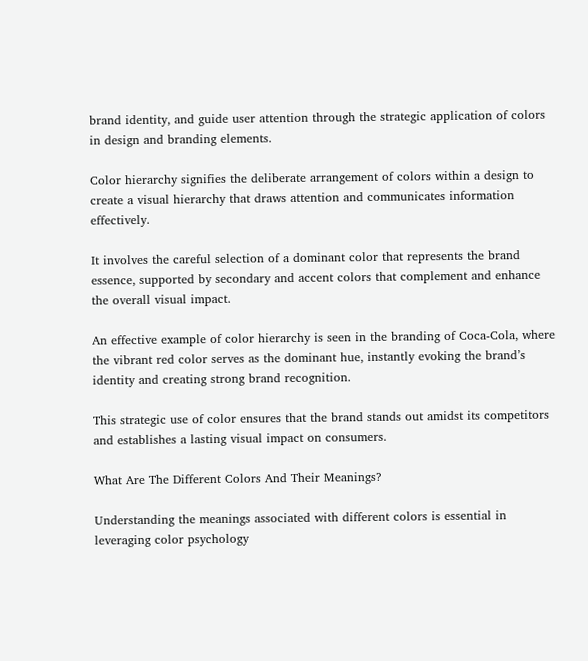brand identity, and guide user attention through the strategic application of colors in design and branding elements.

Color hierarchy signifies the deliberate arrangement of colors within a design to create a visual hierarchy that draws attention and communicates information effectively.

It involves the careful selection of a dominant color that represents the brand essence, supported by secondary and accent colors that complement and enhance the overall visual impact.

An effective example of color hierarchy is seen in the branding of Coca-Cola, where the vibrant red color serves as the dominant hue, instantly evoking the brand’s identity and creating strong brand recognition.

This strategic use of color ensures that the brand stands out amidst its competitors and establishes a lasting visual impact on consumers.

What Are The Different Colors And Their Meanings?

Understanding the meanings associated with different colors is essential in leveraging color psychology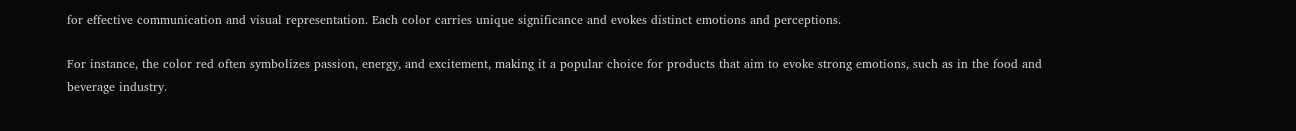for effective communication and visual representation. Each color carries unique significance and evokes distinct emotions and perceptions.

For instance, the color red often symbolizes passion, energy, and excitement, making it a popular choice for products that aim to evoke strong emotions, such as in the food and beverage industry.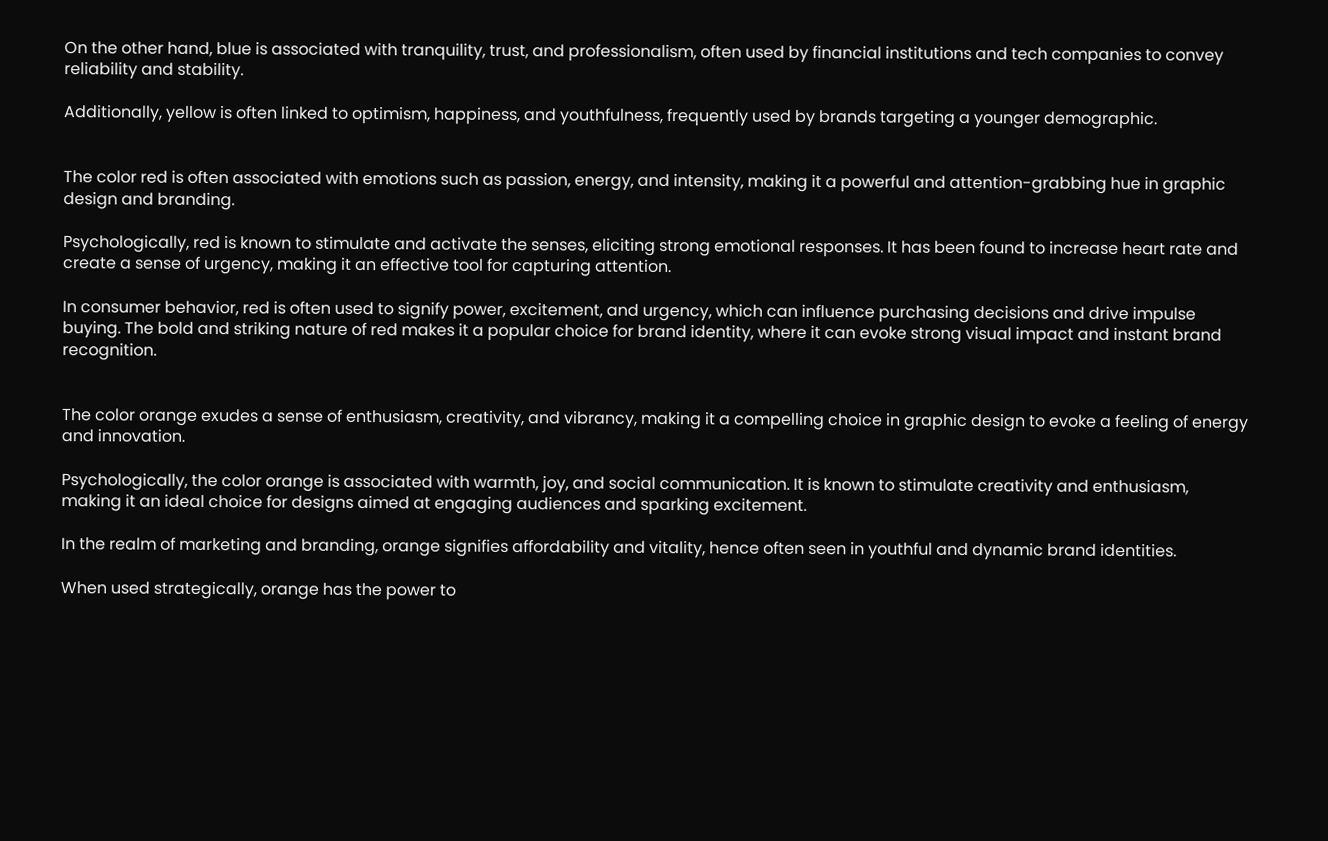On the other hand, blue is associated with tranquility, trust, and professionalism, often used by financial institutions and tech companies to convey reliability and stability.

Additionally, yellow is often linked to optimism, happiness, and youthfulness, frequently used by brands targeting a younger demographic.


The color red is often associated with emotions such as passion, energy, and intensity, making it a powerful and attention-grabbing hue in graphic design and branding.

Psychologically, red is known to stimulate and activate the senses, eliciting strong emotional responses. It has been found to increase heart rate and create a sense of urgency, making it an effective tool for capturing attention.

In consumer behavior, red is often used to signify power, excitement, and urgency, which can influence purchasing decisions and drive impulse buying. The bold and striking nature of red makes it a popular choice for brand identity, where it can evoke strong visual impact and instant brand recognition.


The color orange exudes a sense of enthusiasm, creativity, and vibrancy, making it a compelling choice in graphic design to evoke a feeling of energy and innovation.

Psychologically, the color orange is associated with warmth, joy, and social communication. It is known to stimulate creativity and enthusiasm, making it an ideal choice for designs aimed at engaging audiences and sparking excitement.

In the realm of marketing and branding, orange signifies affordability and vitality, hence often seen in youthful and dynamic brand identities.

When used strategically, orange has the power to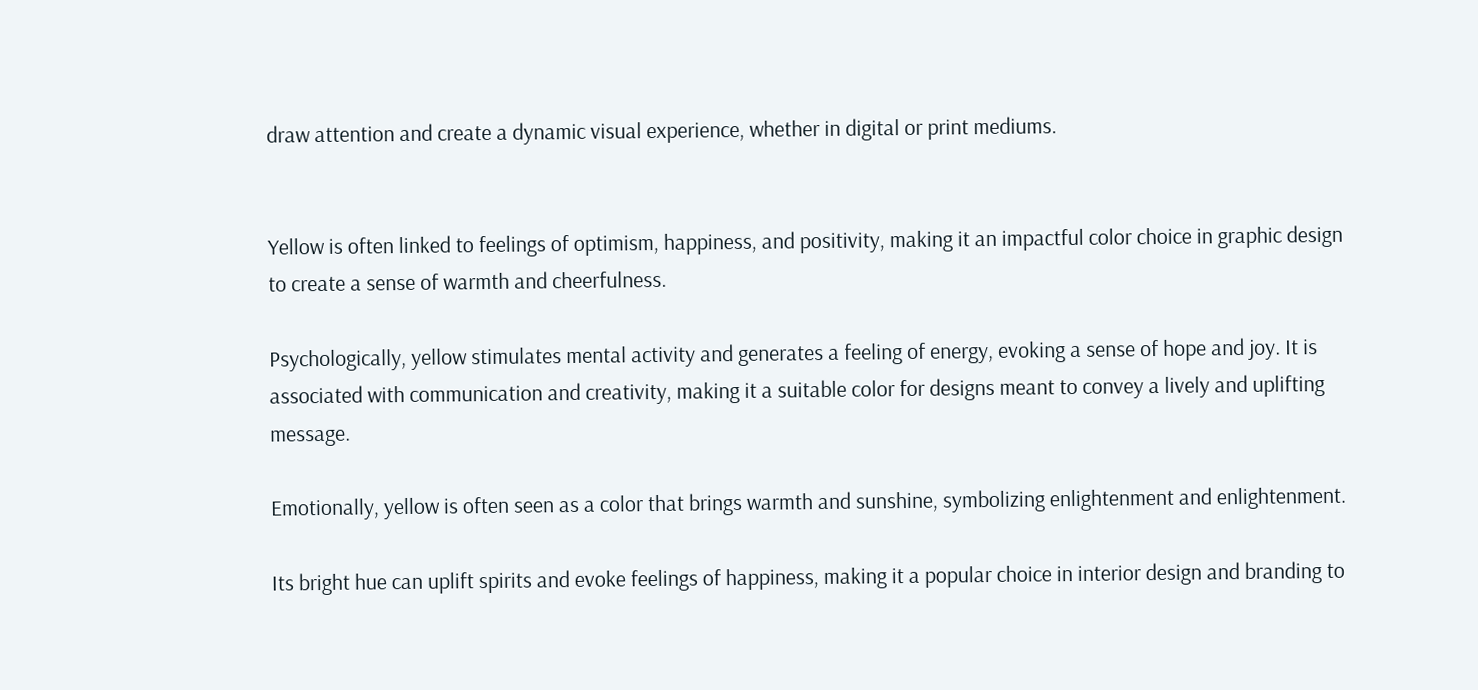draw attention and create a dynamic visual experience, whether in digital or print mediums.


Yellow is often linked to feelings of optimism, happiness, and positivity, making it an impactful color choice in graphic design to create a sense of warmth and cheerfulness.

Psychologically, yellow stimulates mental activity and generates a feeling of energy, evoking a sense of hope and joy. It is associated with communication and creativity, making it a suitable color for designs meant to convey a lively and uplifting message.

Emotionally, yellow is often seen as a color that brings warmth and sunshine, symbolizing enlightenment and enlightenment.

Its bright hue can uplift spirits and evoke feelings of happiness, making it a popular choice in interior design and branding to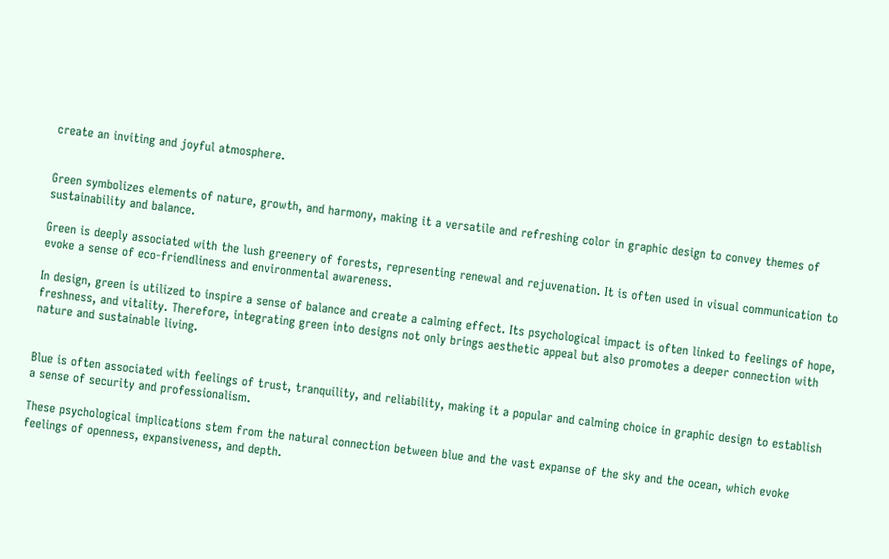create an inviting and joyful atmosphere.


Green symbolizes elements of nature, growth, and harmony, making it a versatile and refreshing color in graphic design to convey themes of sustainability and balance.

Green is deeply associated with the lush greenery of forests, representing renewal and rejuvenation. It is often used in visual communication to evoke a sense of eco-friendliness and environmental awareness.

In design, green is utilized to inspire a sense of balance and create a calming effect. Its psychological impact is often linked to feelings of hope, freshness, and vitality. Therefore, integrating green into designs not only brings aesthetic appeal but also promotes a deeper connection with nature and sustainable living.


Blue is often associated with feelings of trust, tranquility, and reliability, making it a popular and calming choice in graphic design to establish a sense of security and professionalism.

These psychological implications stem from the natural connection between blue and the vast expanse of the sky and the ocean, which evoke feelings of openness, expansiveness, and depth.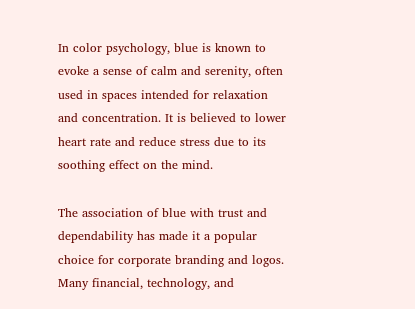In color psychology, blue is known to evoke a sense of calm and serenity, often used in spaces intended for relaxation and concentration. It is believed to lower heart rate and reduce stress due to its soothing effect on the mind.

The association of blue with trust and dependability has made it a popular choice for corporate branding and logos. Many financial, technology, and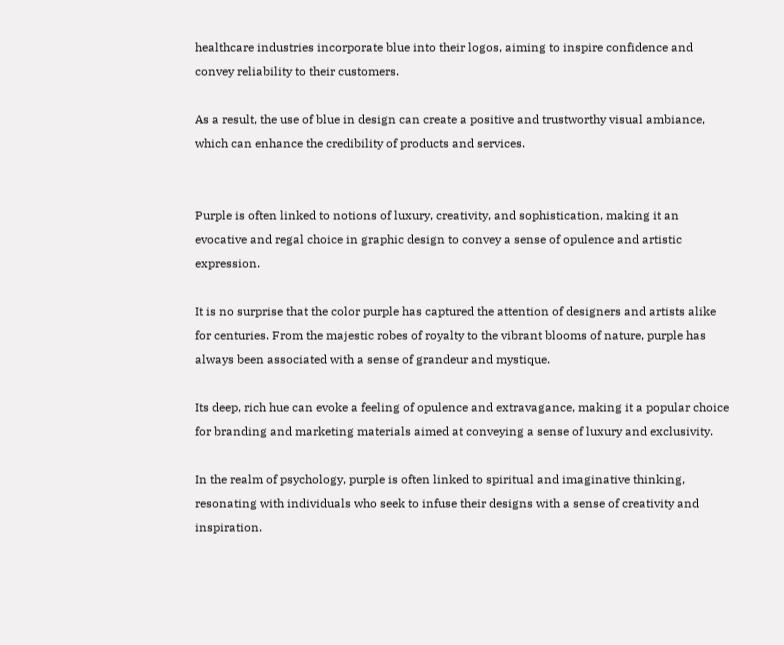healthcare industries incorporate blue into their logos, aiming to inspire confidence and convey reliability to their customers.

As a result, the use of blue in design can create a positive and trustworthy visual ambiance, which can enhance the credibility of products and services.


Purple is often linked to notions of luxury, creativity, and sophistication, making it an evocative and regal choice in graphic design to convey a sense of opulence and artistic expression.

It is no surprise that the color purple has captured the attention of designers and artists alike for centuries. From the majestic robes of royalty to the vibrant blooms of nature, purple has always been associated with a sense of grandeur and mystique.

Its deep, rich hue can evoke a feeling of opulence and extravagance, making it a popular choice for branding and marketing materials aimed at conveying a sense of luxury and exclusivity.

In the realm of psychology, purple is often linked to spiritual and imaginative thinking, resonating with individuals who seek to infuse their designs with a sense of creativity and inspiration.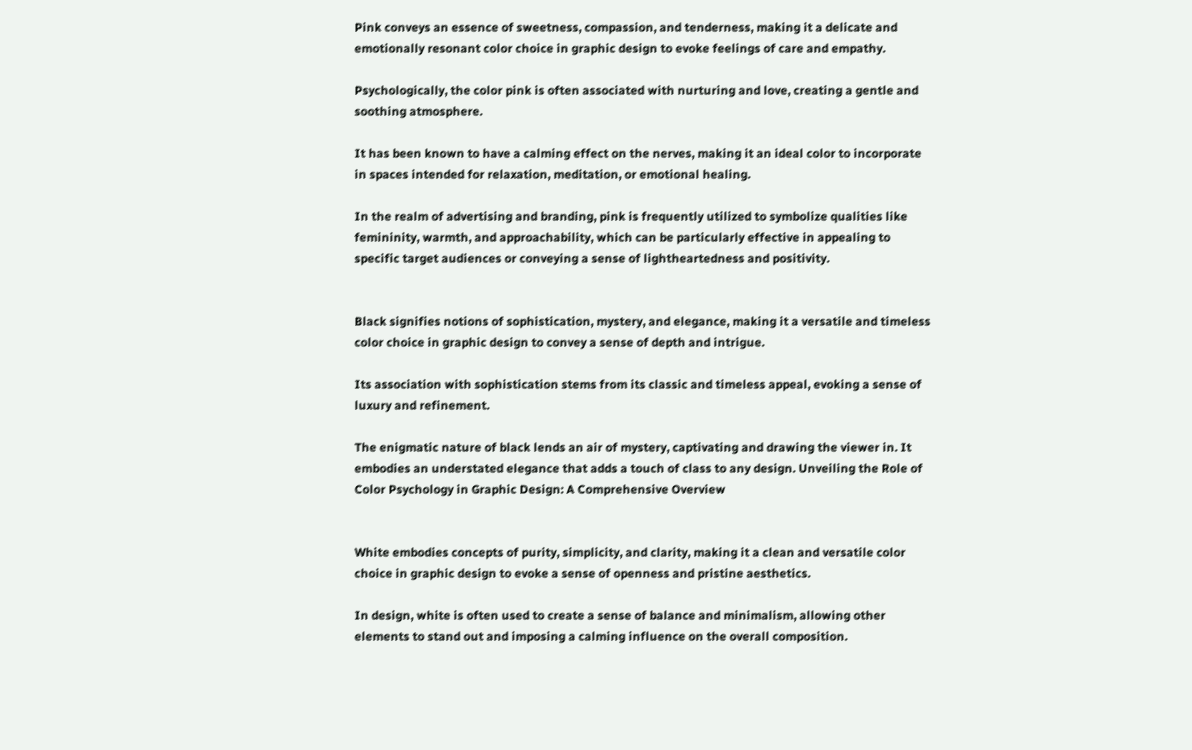Pink conveys an essence of sweetness, compassion, and tenderness, making it a delicate and emotionally resonant color choice in graphic design to evoke feelings of care and empathy.

Psychologically, the color pink is often associated with nurturing and love, creating a gentle and soothing atmosphere.

It has been known to have a calming effect on the nerves, making it an ideal color to incorporate in spaces intended for relaxation, meditation, or emotional healing.

In the realm of advertising and branding, pink is frequently utilized to symbolize qualities like femininity, warmth, and approachability, which can be particularly effective in appealing to specific target audiences or conveying a sense of lightheartedness and positivity.


Black signifies notions of sophistication, mystery, and elegance, making it a versatile and timeless color choice in graphic design to convey a sense of depth and intrigue.

Its association with sophistication stems from its classic and timeless appeal, evoking a sense of luxury and refinement.

The enigmatic nature of black lends an air of mystery, captivating and drawing the viewer in. It embodies an understated elegance that adds a touch of class to any design. Unveiling the Role of Color Psychology in Graphic Design: A Comprehensive Overview


White embodies concepts of purity, simplicity, and clarity, making it a clean and versatile color choice in graphic design to evoke a sense of openness and pristine aesthetics.

In design, white is often used to create a sense of balance and minimalism, allowing other elements to stand out and imposing a calming influence on the overall composition.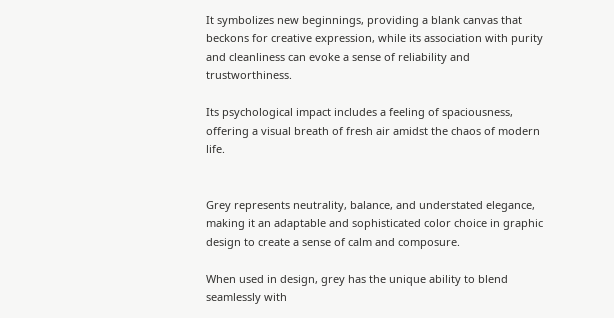It symbolizes new beginnings, providing a blank canvas that beckons for creative expression, while its association with purity and cleanliness can evoke a sense of reliability and trustworthiness.

Its psychological impact includes a feeling of spaciousness, offering a visual breath of fresh air amidst the chaos of modern life.


Grey represents neutrality, balance, and understated elegance, making it an adaptable and sophisticated color choice in graphic design to create a sense of calm and composure.

When used in design, grey has the unique ability to blend seamlessly with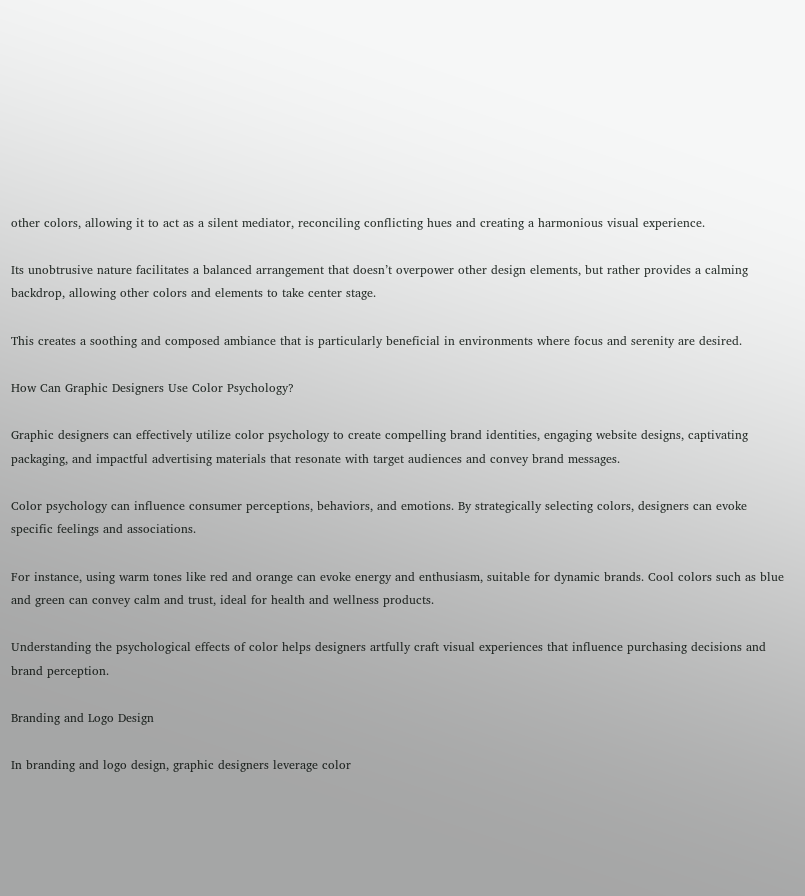other colors, allowing it to act as a silent mediator, reconciling conflicting hues and creating a harmonious visual experience.

Its unobtrusive nature facilitates a balanced arrangement that doesn’t overpower other design elements, but rather provides a calming backdrop, allowing other colors and elements to take center stage.

This creates a soothing and composed ambiance that is particularly beneficial in environments where focus and serenity are desired.

How Can Graphic Designers Use Color Psychology?

Graphic designers can effectively utilize color psychology to create compelling brand identities, engaging website designs, captivating packaging, and impactful advertising materials that resonate with target audiences and convey brand messages.

Color psychology can influence consumer perceptions, behaviors, and emotions. By strategically selecting colors, designers can evoke specific feelings and associations.

For instance, using warm tones like red and orange can evoke energy and enthusiasm, suitable for dynamic brands. Cool colors such as blue and green can convey calm and trust, ideal for health and wellness products.

Understanding the psychological effects of color helps designers artfully craft visual experiences that influence purchasing decisions and brand perception.

Branding and Logo Design

In branding and logo design, graphic designers leverage color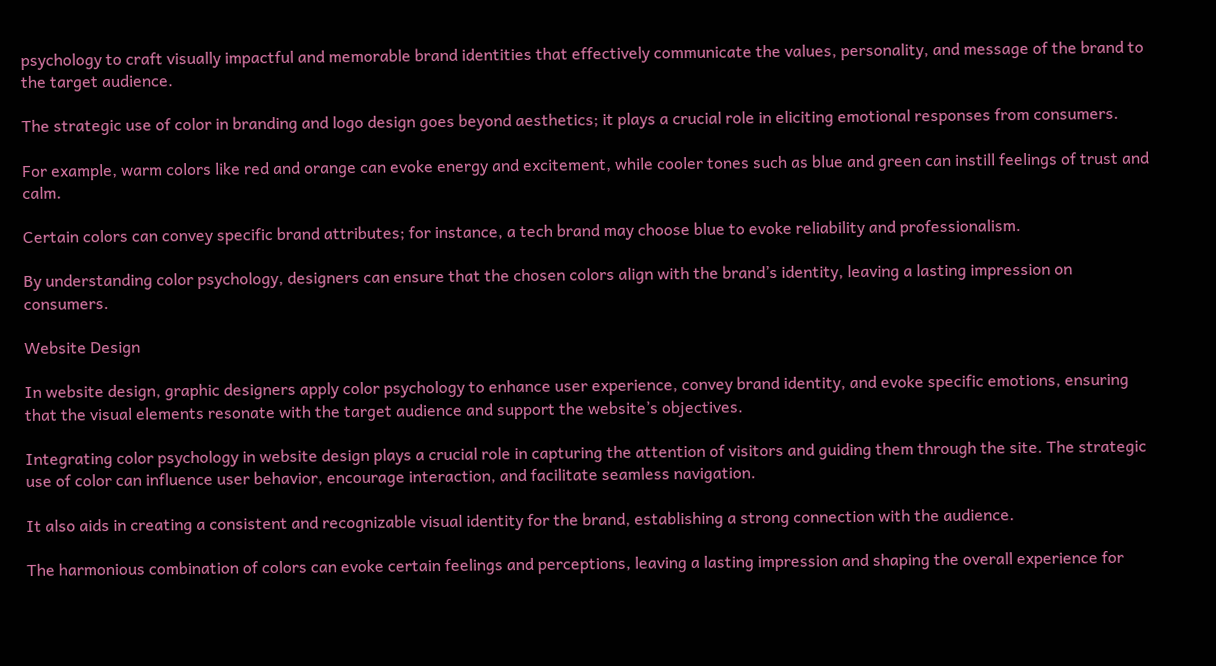psychology to craft visually impactful and memorable brand identities that effectively communicate the values, personality, and message of the brand to the target audience.

The strategic use of color in branding and logo design goes beyond aesthetics; it plays a crucial role in eliciting emotional responses from consumers.

For example, warm colors like red and orange can evoke energy and excitement, while cooler tones such as blue and green can instill feelings of trust and calm.

Certain colors can convey specific brand attributes; for instance, a tech brand may choose blue to evoke reliability and professionalism.

By understanding color psychology, designers can ensure that the chosen colors align with the brand’s identity, leaving a lasting impression on consumers.

Website Design

In website design, graphic designers apply color psychology to enhance user experience, convey brand identity, and evoke specific emotions, ensuring that the visual elements resonate with the target audience and support the website’s objectives.

Integrating color psychology in website design plays a crucial role in capturing the attention of visitors and guiding them through the site. The strategic use of color can influence user behavior, encourage interaction, and facilitate seamless navigation.

It also aids in creating a consistent and recognizable visual identity for the brand, establishing a strong connection with the audience.

The harmonious combination of colors can evoke certain feelings and perceptions, leaving a lasting impression and shaping the overall experience for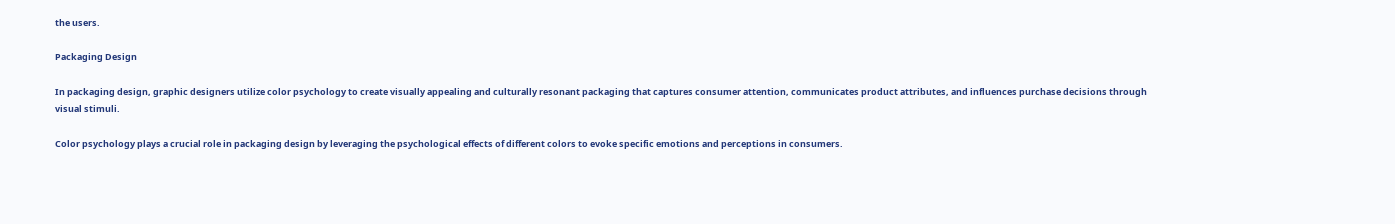the users.

Packaging Design

In packaging design, graphic designers utilize color psychology to create visually appealing and culturally resonant packaging that captures consumer attention, communicates product attributes, and influences purchase decisions through visual stimuli.

Color psychology plays a crucial role in packaging design by leveraging the psychological effects of different colors to evoke specific emotions and perceptions in consumers.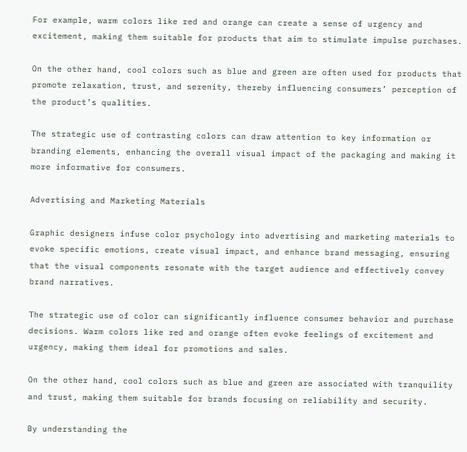For example, warm colors like red and orange can create a sense of urgency and excitement, making them suitable for products that aim to stimulate impulse purchases.

On the other hand, cool colors such as blue and green are often used for products that promote relaxation, trust, and serenity, thereby influencing consumers’ perception of the product’s qualities.

The strategic use of contrasting colors can draw attention to key information or branding elements, enhancing the overall visual impact of the packaging and making it more informative for consumers.

Advertising and Marketing Materials

Graphic designers infuse color psychology into advertising and marketing materials to evoke specific emotions, create visual impact, and enhance brand messaging, ensuring that the visual components resonate with the target audience and effectively convey brand narratives.

The strategic use of color can significantly influence consumer behavior and purchase decisions. Warm colors like red and orange often evoke feelings of excitement and urgency, making them ideal for promotions and sales.

On the other hand, cool colors such as blue and green are associated with tranquility and trust, making them suitable for brands focusing on reliability and security.

By understanding the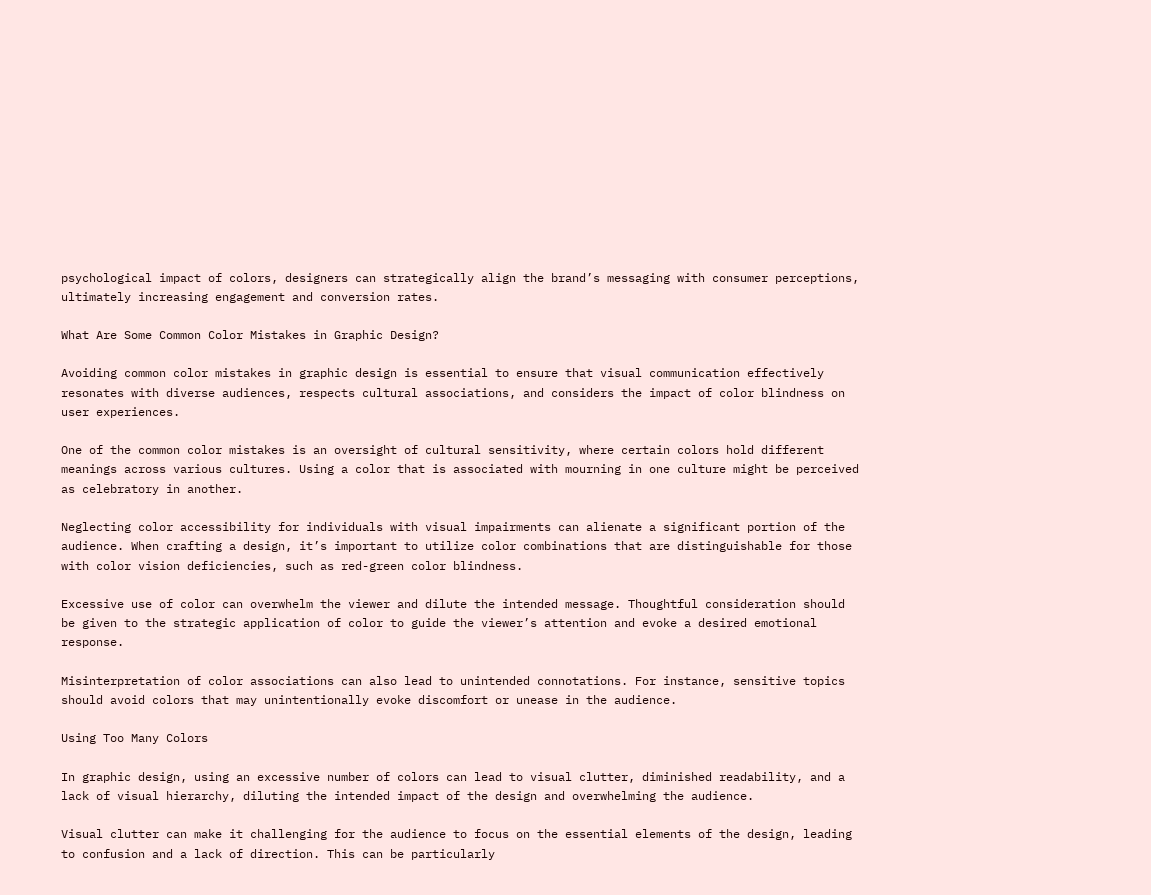psychological impact of colors, designers can strategically align the brand’s messaging with consumer perceptions, ultimately increasing engagement and conversion rates.

What Are Some Common Color Mistakes in Graphic Design?

Avoiding common color mistakes in graphic design is essential to ensure that visual communication effectively resonates with diverse audiences, respects cultural associations, and considers the impact of color blindness on user experiences.

One of the common color mistakes is an oversight of cultural sensitivity, where certain colors hold different meanings across various cultures. Using a color that is associated with mourning in one culture might be perceived as celebratory in another.

Neglecting color accessibility for individuals with visual impairments can alienate a significant portion of the audience. When crafting a design, it’s important to utilize color combinations that are distinguishable for those with color vision deficiencies, such as red-green color blindness.

Excessive use of color can overwhelm the viewer and dilute the intended message. Thoughtful consideration should be given to the strategic application of color to guide the viewer’s attention and evoke a desired emotional response.

Misinterpretation of color associations can also lead to unintended connotations. For instance, sensitive topics should avoid colors that may unintentionally evoke discomfort or unease in the audience.

Using Too Many Colors

In graphic design, using an excessive number of colors can lead to visual clutter, diminished readability, and a lack of visual hierarchy, diluting the intended impact of the design and overwhelming the audience.

Visual clutter can make it challenging for the audience to focus on the essential elements of the design, leading to confusion and a lack of direction. This can be particularly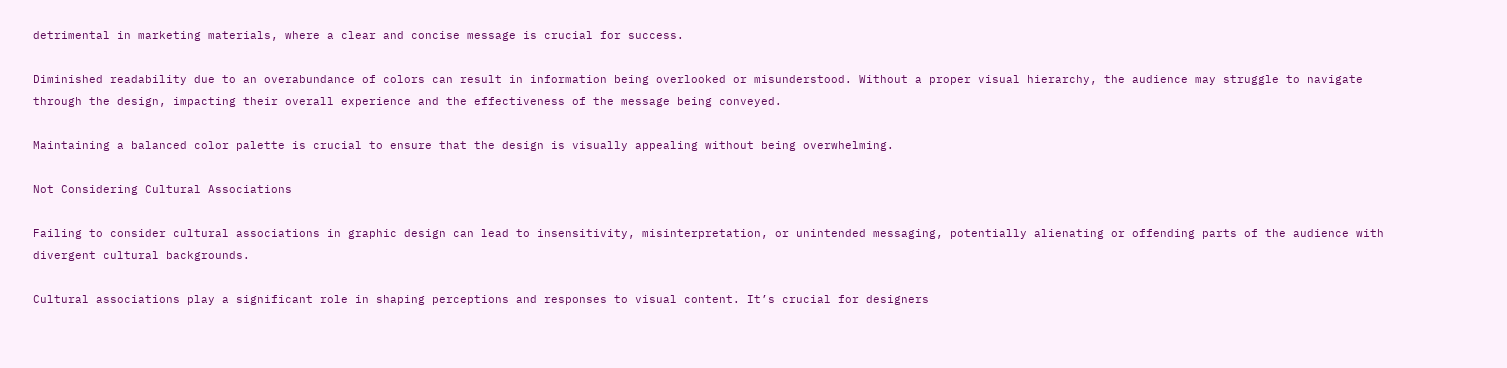detrimental in marketing materials, where a clear and concise message is crucial for success.

Diminished readability due to an overabundance of colors can result in information being overlooked or misunderstood. Without a proper visual hierarchy, the audience may struggle to navigate through the design, impacting their overall experience and the effectiveness of the message being conveyed.

Maintaining a balanced color palette is crucial to ensure that the design is visually appealing without being overwhelming.

Not Considering Cultural Associations

Failing to consider cultural associations in graphic design can lead to insensitivity, misinterpretation, or unintended messaging, potentially alienating or offending parts of the audience with divergent cultural backgrounds.

Cultural associations play a significant role in shaping perceptions and responses to visual content. It’s crucial for designers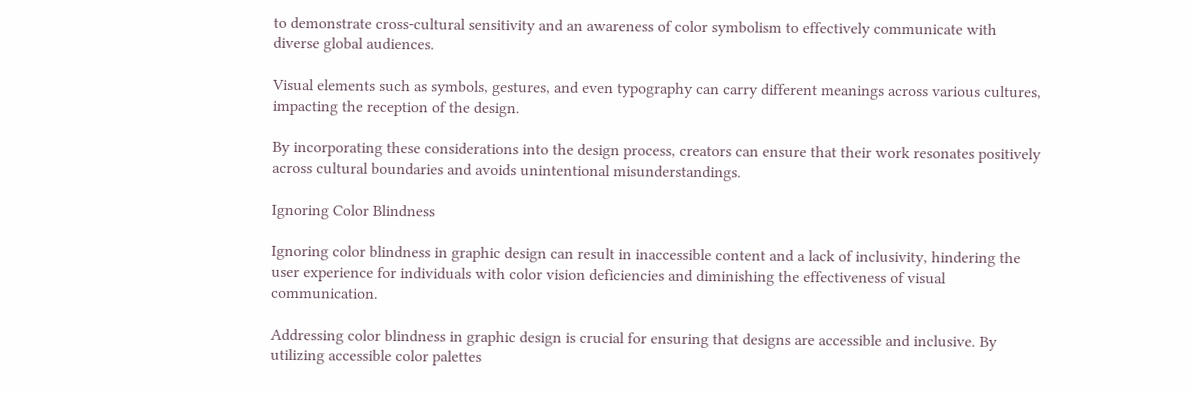to demonstrate cross-cultural sensitivity and an awareness of color symbolism to effectively communicate with diverse global audiences.

Visual elements such as symbols, gestures, and even typography can carry different meanings across various cultures, impacting the reception of the design.

By incorporating these considerations into the design process, creators can ensure that their work resonates positively across cultural boundaries and avoids unintentional misunderstandings.

Ignoring Color Blindness

Ignoring color blindness in graphic design can result in inaccessible content and a lack of inclusivity, hindering the user experience for individuals with color vision deficiencies and diminishing the effectiveness of visual communication.

Addressing color blindness in graphic design is crucial for ensuring that designs are accessible and inclusive. By utilizing accessible color palettes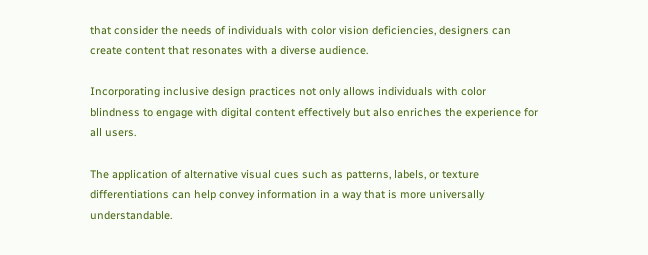that consider the needs of individuals with color vision deficiencies, designers can create content that resonates with a diverse audience.

Incorporating inclusive design practices not only allows individuals with color blindness to engage with digital content effectively but also enriches the experience for all users.

The application of alternative visual cues such as patterns, labels, or texture differentiations can help convey information in a way that is more universally understandable.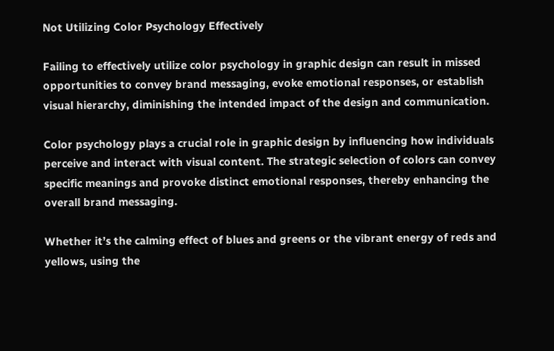Not Utilizing Color Psychology Effectively

Failing to effectively utilize color psychology in graphic design can result in missed opportunities to convey brand messaging, evoke emotional responses, or establish visual hierarchy, diminishing the intended impact of the design and communication.

Color psychology plays a crucial role in graphic design by influencing how individuals perceive and interact with visual content. The strategic selection of colors can convey specific meanings and provoke distinct emotional responses, thereby enhancing the overall brand messaging.

Whether it’s the calming effect of blues and greens or the vibrant energy of reds and yellows, using the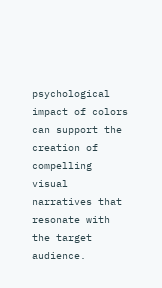psychological impact of colors can support the creation of compelling visual narratives that resonate with the target audience.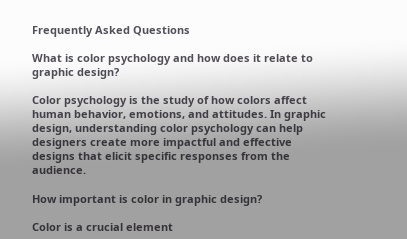Frequently Asked Questions

What is color psychology and how does it relate to graphic design?

Color psychology is the study of how colors affect human behavior, emotions, and attitudes. In graphic design, understanding color psychology can help designers create more impactful and effective designs that elicit specific responses from the audience.

How important is color in graphic design?

Color is a crucial element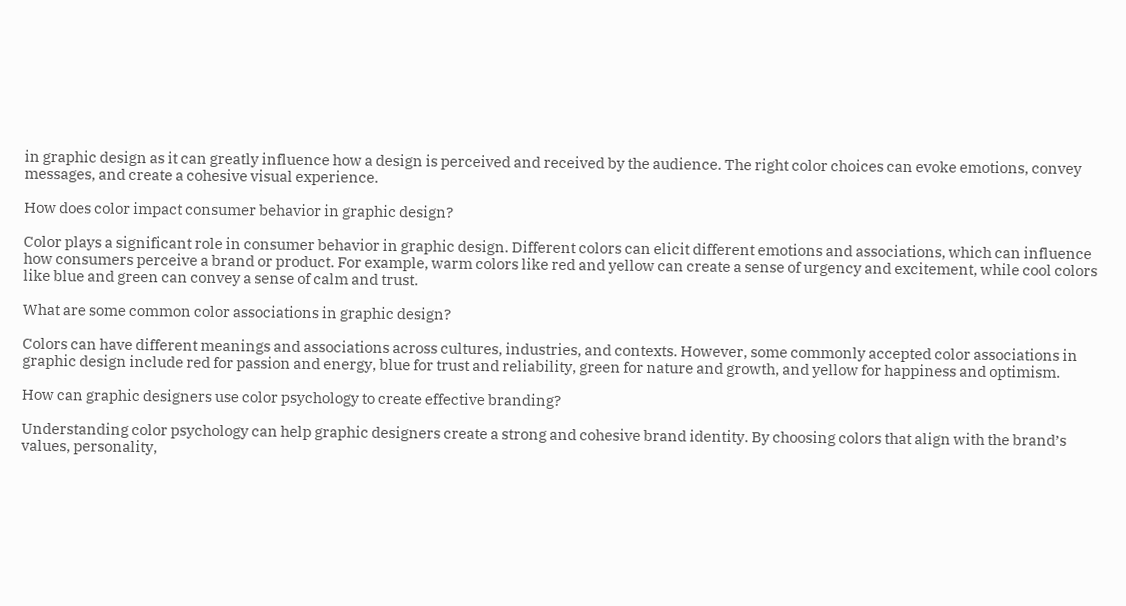in graphic design as it can greatly influence how a design is perceived and received by the audience. The right color choices can evoke emotions, convey messages, and create a cohesive visual experience.

How does color impact consumer behavior in graphic design?

Color plays a significant role in consumer behavior in graphic design. Different colors can elicit different emotions and associations, which can influence how consumers perceive a brand or product. For example, warm colors like red and yellow can create a sense of urgency and excitement, while cool colors like blue and green can convey a sense of calm and trust.

What are some common color associations in graphic design?

Colors can have different meanings and associations across cultures, industries, and contexts. However, some commonly accepted color associations in graphic design include red for passion and energy, blue for trust and reliability, green for nature and growth, and yellow for happiness and optimism.

How can graphic designers use color psychology to create effective branding?

Understanding color psychology can help graphic designers create a strong and cohesive brand identity. By choosing colors that align with the brand’s values, personality,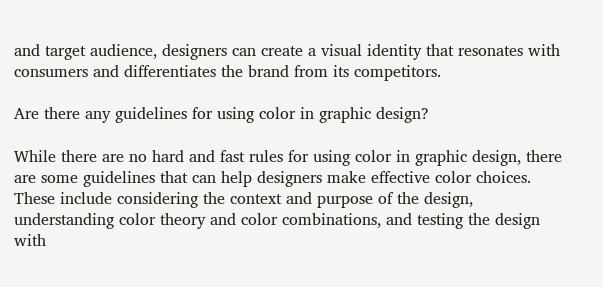and target audience, designers can create a visual identity that resonates with consumers and differentiates the brand from its competitors.

Are there any guidelines for using color in graphic design?

While there are no hard and fast rules for using color in graphic design, there are some guidelines that can help designers make effective color choices. These include considering the context and purpose of the design, understanding color theory and color combinations, and testing the design with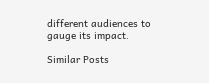different audiences to gauge its impact.

Similar Posts